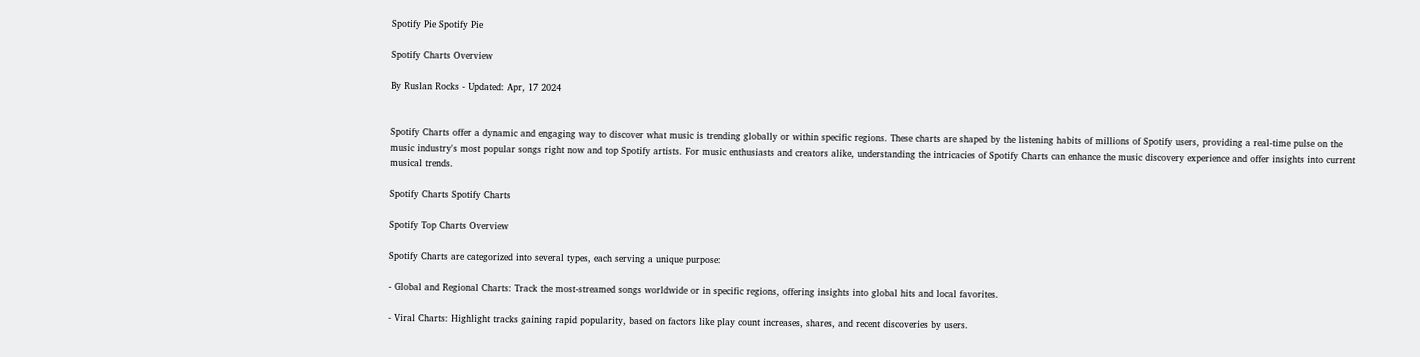Spotify Pie Spotify Pie

Spotify Charts Overview

By Ruslan Rocks - Updated: Apr, 17 2024


Spotify Charts offer a dynamic and engaging way to discover what music is trending globally or within specific regions. These charts are shaped by the listening habits of millions of Spotify users, providing a real-time pulse on the music industry's most popular songs right now and top Spotify artists. For music enthusiasts and creators alike, understanding the intricacies of Spotify Charts can enhance the music discovery experience and offer insights into current musical trends.

Spotify Charts Spotify Charts

Spotify Top Charts Overview

Spotify Charts are categorized into several types, each serving a unique purpose:

- Global and Regional Charts: Track the most-streamed songs worldwide or in specific regions, offering insights into global hits and local favorites.

- Viral Charts: Highlight tracks gaining rapid popularity, based on factors like play count increases, shares, and recent discoveries by users.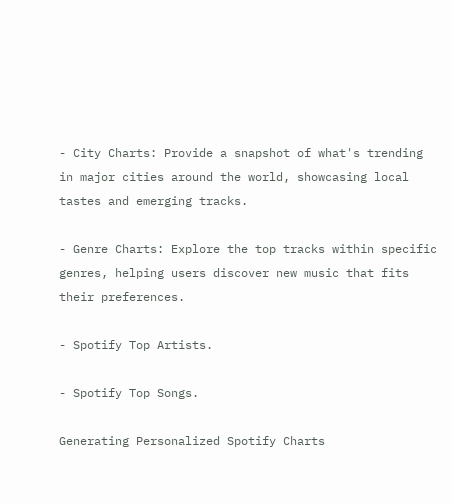- City Charts: Provide a snapshot of what's trending in major cities around the world, showcasing local tastes and emerging tracks.

- Genre Charts: Explore the top tracks within specific genres, helping users discover new music that fits their preferences.

- Spotify Top Artists.

- Spotify Top Songs.

Generating Personalized Spotify Charts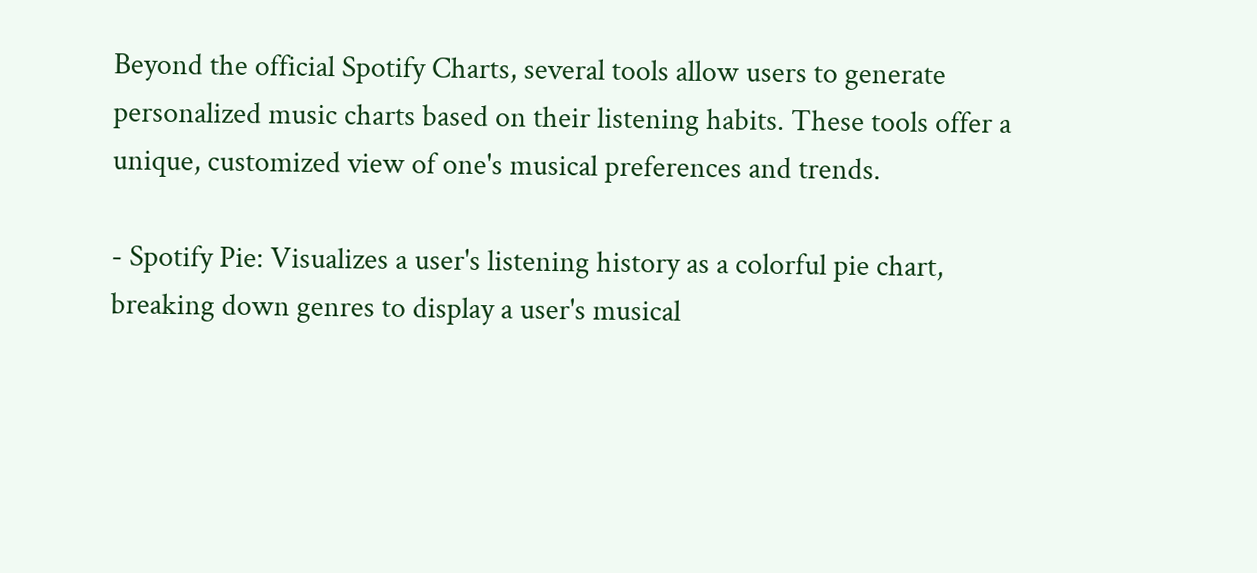Beyond the official Spotify Charts, several tools allow users to generate personalized music charts based on their listening habits. These tools offer a unique, customized view of one's musical preferences and trends.

- Spotify Pie: Visualizes a user's listening history as a colorful pie chart, breaking down genres to display a user's musical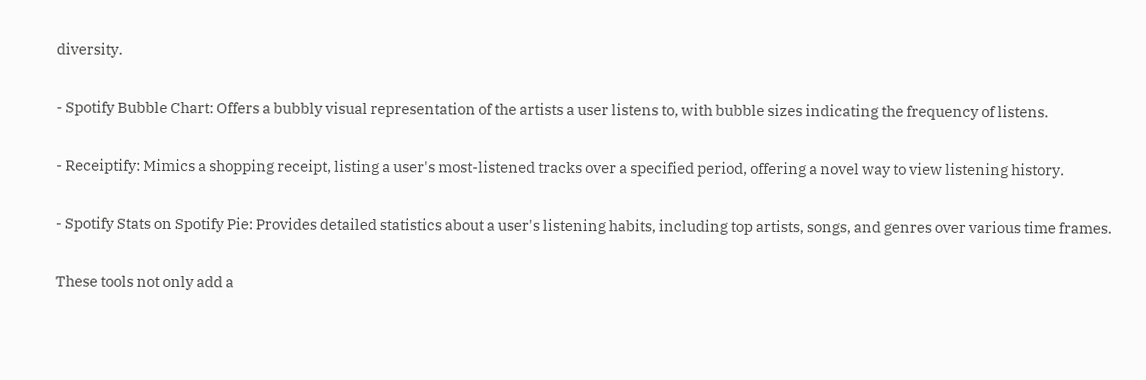diversity.

- Spotify Bubble Chart: Offers a bubbly visual representation of the artists a user listens to, with bubble sizes indicating the frequency of listens.

- Receiptify: Mimics a shopping receipt, listing a user's most-listened tracks over a specified period, offering a novel way to view listening history.

- Spotify Stats on Spotify Pie: Provides detailed statistics about a user's listening habits, including top artists, songs, and genres over various time frames.

These tools not only add a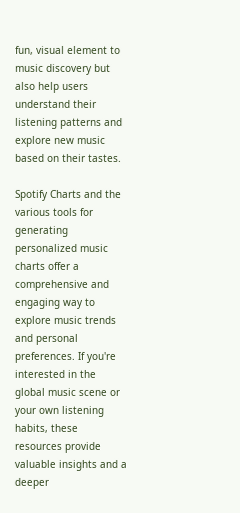fun, visual element to music discovery but also help users understand their listening patterns and explore new music based on their tastes.

Spotify Charts and the various tools for generating personalized music charts offer a comprehensive and engaging way to explore music trends and personal preferences. If you're interested in the global music scene or your own listening habits, these resources provide valuable insights and a deeper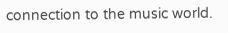connection to the music world.